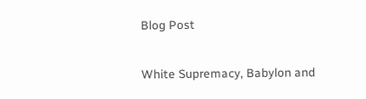Blog Post

White Supremacy, Babylon and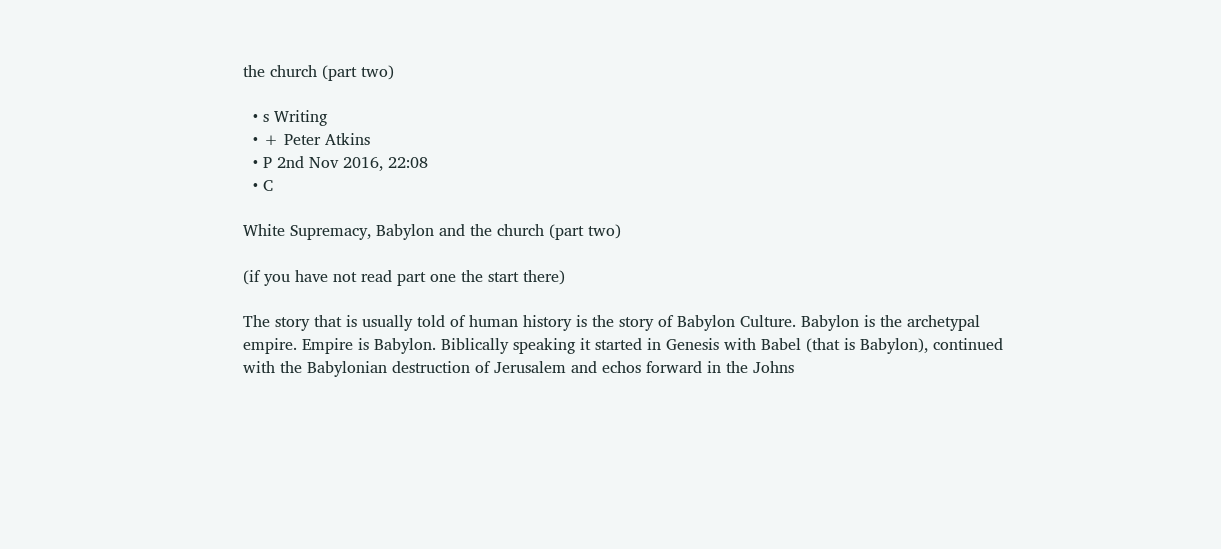the church (part two)

  • s Writing
  • + Peter Atkins
  • P 2nd Nov 2016, 22:08
  • C

White Supremacy, Babylon and the church (part two)

(if you have not read part one the start there)

The story that is usually told of human history is the story of Babylon Culture. Babylon is the archetypal empire. Empire is Babylon. Biblically speaking it started in Genesis with Babel (that is Babylon), continued with the Babylonian destruction of Jerusalem and echos forward in the Johns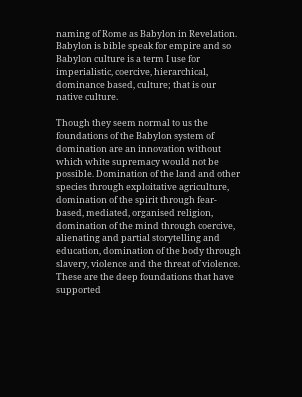naming of Rome as Babylon in Revelation. Babylon is bible speak for empire and so Babylon culture is a term I use for imperialistic, coercive, hierarchical, dominance based, culture; that is our native culture.

Though they seem normal to us the foundations of the Babylon system of domination are an innovation without which white supremacy would not be possible. Domination of the land and other species through exploitative agriculture, domination of the spirit through fear-based, mediated, organised religion, domination of the mind through coercive, alienating and partial storytelling and education, domination of the body through slavery, violence and the threat of violence. These are the deep foundations that have supported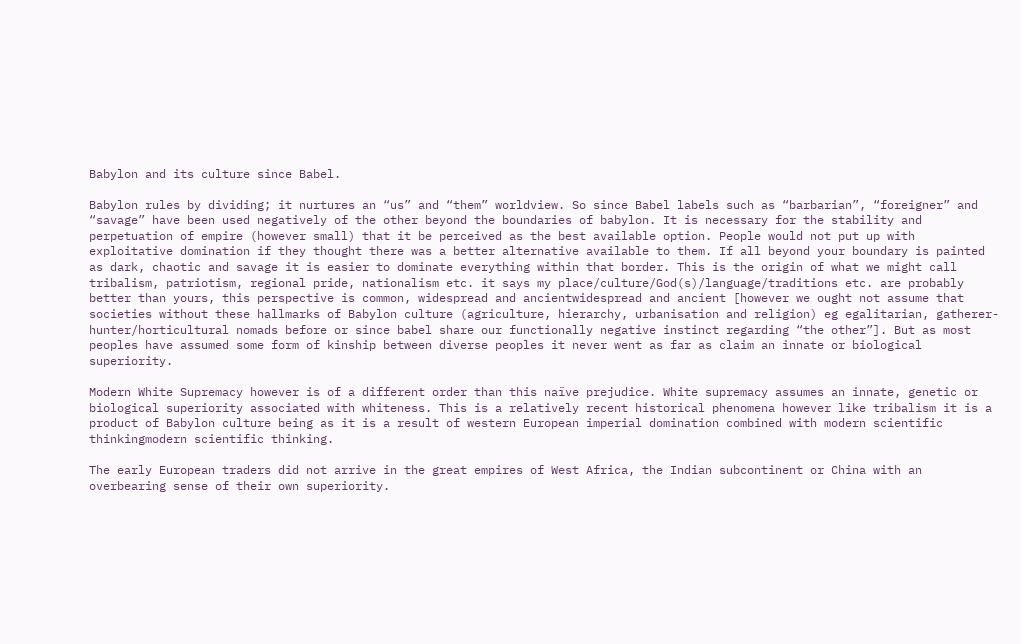Babylon and its culture since Babel.

Babylon rules by dividing; it nurtures an “us” and “them” worldview. So since Babel labels such as “barbarian”, “foreigner” and “savage” have been used negatively of the other beyond the boundaries of babylon. It is necessary for the stability and perpetuation of empire (however small) that it be perceived as the best available option. People would not put up with exploitative domination if they thought there was a better alternative available to them. If all beyond your boundary is painted as dark, chaotic and savage it is easier to dominate everything within that border. This is the origin of what we might call tribalism, patriotism, regional pride, nationalism etc. it says my place/culture/God(s)/language/traditions etc. are probably better than yours, this perspective is common, widespread and ancientwidespread and ancient [however we ought not assume that societies without these hallmarks of Babylon culture (agriculture, hierarchy, urbanisation and religion) eg egalitarian, gatherer-hunter/horticultural nomads before or since babel share our functionally negative instinct regarding “the other”]. But as most peoples have assumed some form of kinship between diverse peoples it never went as far as claim an innate or biological superiority.

Modern White Supremacy however is of a different order than this naïve prejudice. White supremacy assumes an innate, genetic or biological superiority associated with whiteness. This is a relatively recent historical phenomena however like tribalism it is a product of Babylon culture being as it is a result of western European imperial domination combined with modern scientific thinkingmodern scientific thinking.

The early European traders did not arrive in the great empires of West Africa, the Indian subcontinent or China with an overbearing sense of their own superiority.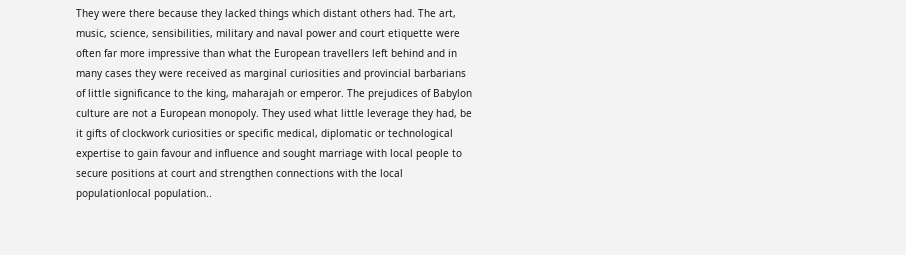They were there because they lacked things which distant others had. The art, music, science, sensibilities, military and naval power and court etiquette were often far more impressive than what the European travellers left behind and in many cases they were received as marginal curiosities and provincial barbarians of little significance to the king, maharajah or emperor. The prejudices of Babylon culture are not a European monopoly. They used what little leverage they had, be it gifts of clockwork curiosities or specific medical, diplomatic or technological expertise to gain favour and influence and sought marriage with local people to secure positions at court and strengthen connections with the local populationlocal population..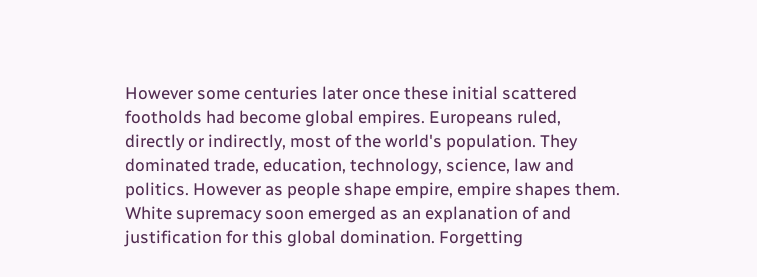However some centuries later once these initial scattered footholds had become global empires. Europeans ruled, directly or indirectly, most of the world's population. They dominated trade, education, technology, science, law and politics. However as people shape empire, empire shapes them. White supremacy soon emerged as an explanation of and justification for this global domination. Forgetting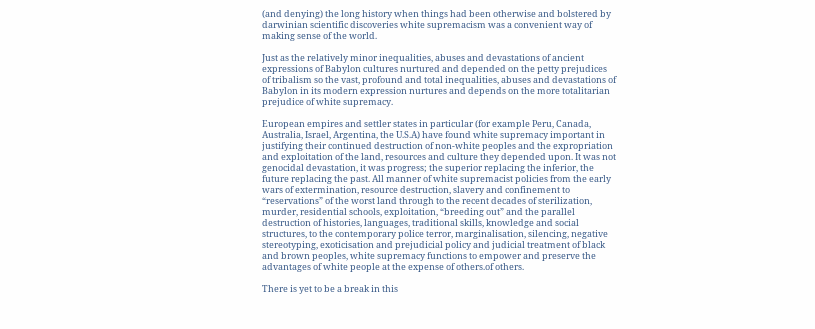(and denying) the long history when things had been otherwise and bolstered by darwinian scientific discoveries white supremacism was a convenient way of making sense of the world.

Just as the relatively minor inequalities, abuses and devastations of ancient expressions of Babylon cultures nurtured and depended on the petty prejudices of tribalism so the vast, profound and total inequalities, abuses and devastations of Babylon in its modern expression nurtures and depends on the more totalitarian prejudice of white supremacy.

European empires and settler states in particular (for example Peru, Canada, Australia, Israel, Argentina, the U.S.A) have found white supremacy important in justifying their continued destruction of non-white peoples and the expropriation and exploitation of the land, resources and culture they depended upon. It was not genocidal devastation, it was progress; the superior replacing the inferior, the future replacing the past. All manner of white supremacist policies from the early wars of extermination, resource destruction, slavery and confinement to “reservations” of the worst land through to the recent decades of sterilization, murder, residential schools, exploitation, “breeding out” and the parallel destruction of histories, languages, traditional skills, knowledge and social structures, to the contemporary police terror, marginalisation, silencing, negative stereotyping, exoticisation and prejudicial policy and judicial treatment of black and brown peoples, white supremacy functions to empower and preserve the advantages of white people at the expense of others.of others.

There is yet to be a break in this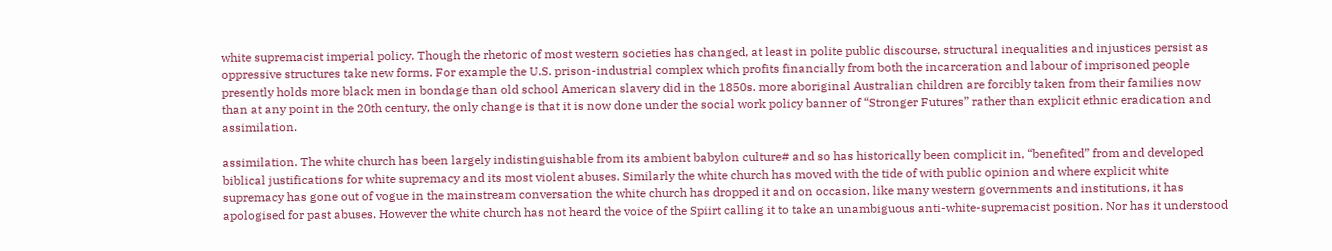white supremacist imperial policy. Though the rhetoric of most western societies has changed, at least in polite public discourse, structural inequalities and injustices persist as oppressive structures take new forms. For example the U.S. prison-industrial complex which profits financially from both the incarceration and labour of imprisoned people presently holds more black men in bondage than old school American slavery did in the 1850s. more aboriginal Australian children are forcibly taken from their families now than at any point in the 20th century, the only change is that it is now done under the social work policy banner of “Stronger Futures” rather than explicit ethnic eradication and assimilation.

assimilation. The white church has been largely indistinguishable from its ambient babylon culture# and so has historically been complicit in, “benefited” from and developed biblical justifications for white supremacy and its most violent abuses. Similarly the white church has moved with the tide of with public opinion and where explicit white supremacy has gone out of vogue in the mainstream conversation the white church has dropped it and on occasion, like many western governments and institutions, it has apologised for past abuses. However the white church has not heard the voice of the Spiirt calling it to take an unambiguous anti-white-supremacist position. Nor has it understood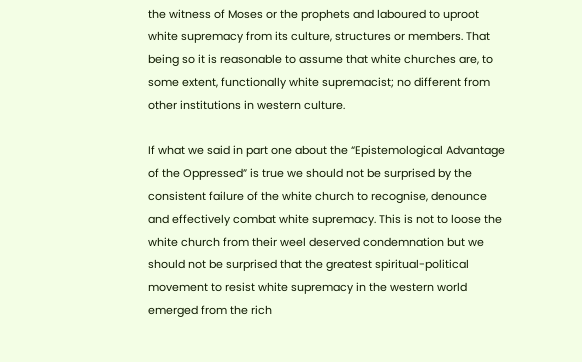the witness of Moses or the prophets and laboured to uproot white supremacy from its culture, structures or members. That being so it is reasonable to assume that white churches are, to some extent, functionally white supremacist; no different from other institutions in western culture.

If what we said in part one about the “Epistemological Advantage of the Oppressed” is true we should not be surprised by the consistent failure of the white church to recognise, denounce and effectively combat white supremacy. This is not to loose the white church from their weel deserved condemnation but we should not be surprised that the greatest spiritual-political movement to resist white supremacy in the western world emerged from the rich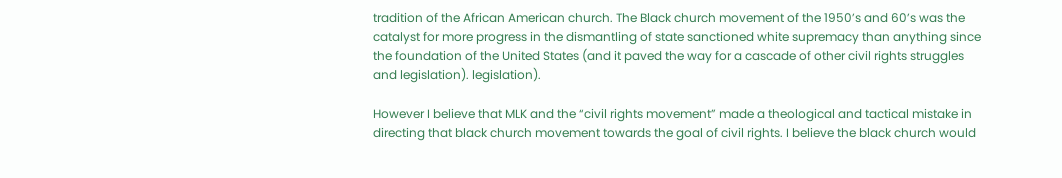tradition of the African American church. The Black church movement of the 1950’s and 60’s was the catalyst for more progress in the dismantling of state sanctioned white supremacy than anything since the foundation of the United States (and it paved the way for a cascade of other civil rights struggles and legislation). legislation).

However I believe that MLK and the “civil rights movement” made a theological and tactical mistake in directing that black church movement towards the goal of civil rights. I believe the black church would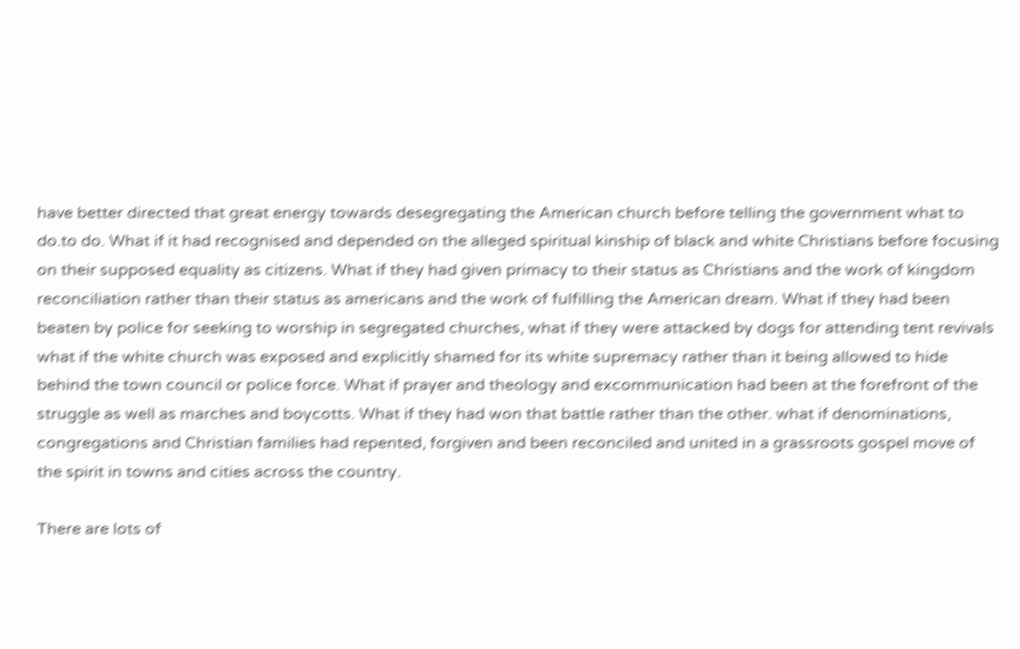have better directed that great energy towards desegregating the American church before telling the government what to do.to do. What if it had recognised and depended on the alleged spiritual kinship of black and white Christians before focusing on their supposed equality as citizens. What if they had given primacy to their status as Christians and the work of kingdom reconciliation rather than their status as americans and the work of fulfilling the American dream. What if they had been beaten by police for seeking to worship in segregated churches, what if they were attacked by dogs for attending tent revivals what if the white church was exposed and explicitly shamed for its white supremacy rather than it being allowed to hide behind the town council or police force. What if prayer and theology and excommunication had been at the forefront of the struggle as well as marches and boycotts. What if they had won that battle rather than the other. what if denominations, congregations and Christian families had repented, forgiven and been reconciled and united in a grassroots gospel move of the spirit in towns and cities across the country.

There are lots of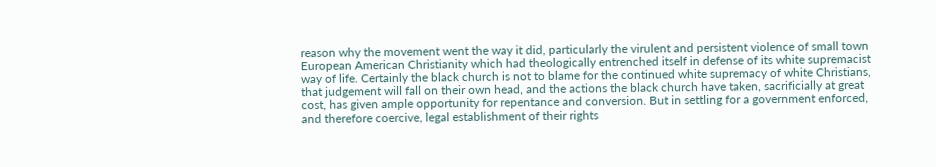reason why the movement went the way it did, particularly the virulent and persistent violence of small town European American Christianity which had theologically entrenched itself in defense of its white supremacist way of life. Certainly the black church is not to blame for the continued white supremacy of white Christians, that judgement will fall on their own head, and the actions the black church have taken, sacrificially at great cost, has given ample opportunity for repentance and conversion. But in settling for a government enforced, and therefore coercive, legal establishment of their rights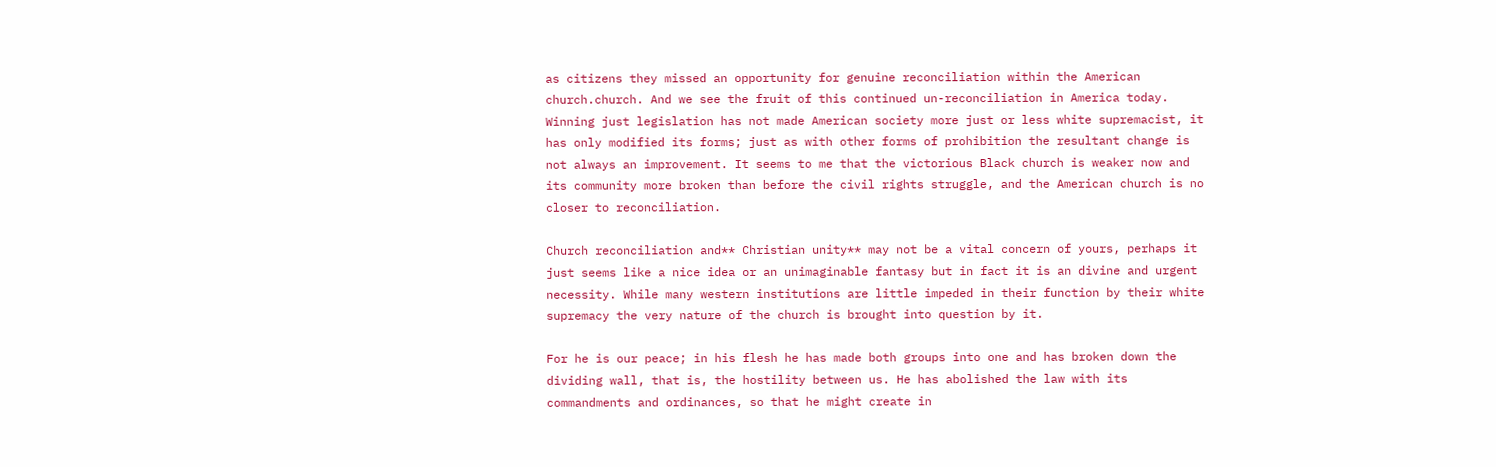as citizens they missed an opportunity for genuine reconciliation within the American church.church. And we see the fruit of this continued un-reconciliation in America today. Winning just legislation has not made American society more just or less white supremacist, it has only modified its forms; just as with other forms of prohibition the resultant change is not always an improvement. It seems to me that the victorious Black church is weaker now and its community more broken than before the civil rights struggle, and the American church is no closer to reconciliation.

Church reconciliation and** Christian unity** may not be a vital concern of yours, perhaps it just seems like a nice idea or an unimaginable fantasy but in fact it is an divine and urgent necessity. While many western institutions are little impeded in their function by their white supremacy the very nature of the church is brought into question by it.

For he is our peace; in his flesh he has made both groups into one and has broken down the dividing wall, that is, the hostility between us. He has abolished the law with its commandments and ordinances, so that he might create in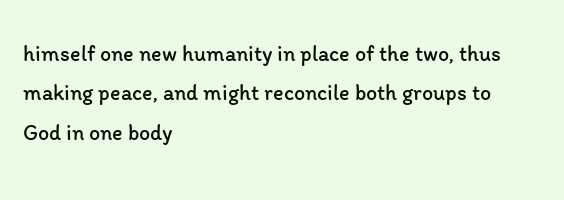himself one new humanity in place of the two, thus making peace, and might reconcile both groups to God in one body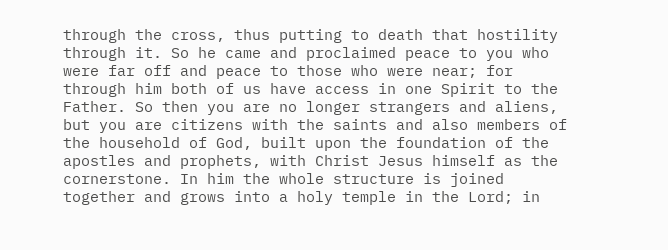through the cross, thus putting to death that hostility through it. So he came and proclaimed peace to you who were far off and peace to those who were near; for through him both of us have access in one Spirit to the Father. So then you are no longer strangers and aliens, but you are citizens with the saints and also members of the household of God, built upon the foundation of the apostles and prophets, with Christ Jesus himself as the cornerstone. In him the whole structure is joined together and grows into a holy temple in the Lord; in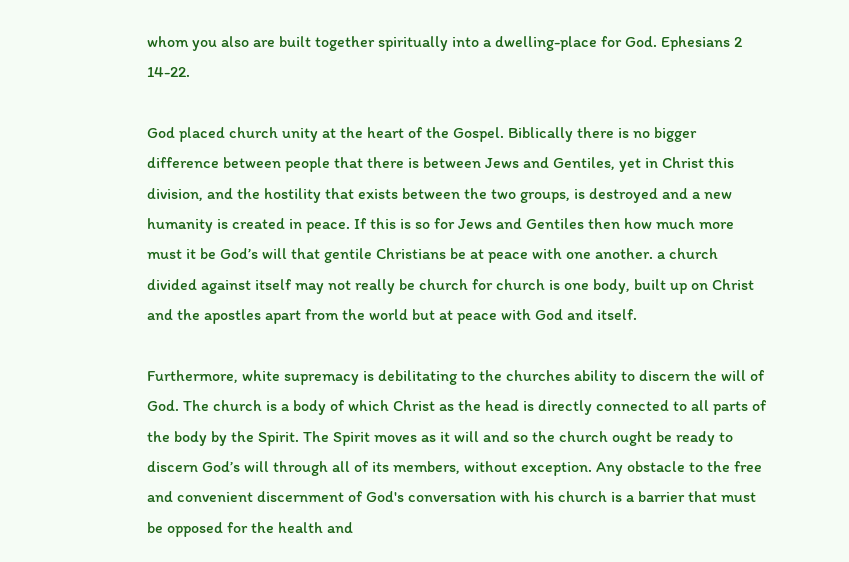whom you also are built together spiritually into a dwelling-place for God. Ephesians 2 14-22.

God placed church unity at the heart of the Gospel. Biblically there is no bigger difference between people that there is between Jews and Gentiles, yet in Christ this division, and the hostility that exists between the two groups, is destroyed and a new humanity is created in peace. If this is so for Jews and Gentiles then how much more must it be God’s will that gentile Christians be at peace with one another. a church divided against itself may not really be church for church is one body, built up on Christ and the apostles apart from the world but at peace with God and itself.

Furthermore, white supremacy is debilitating to the churches ability to discern the will of God. The church is a body of which Christ as the head is directly connected to all parts of the body by the Spirit. The Spirit moves as it will and so the church ought be ready to discern God’s will through all of its members, without exception. Any obstacle to the free and convenient discernment of God's conversation with his church is a barrier that must be opposed for the health and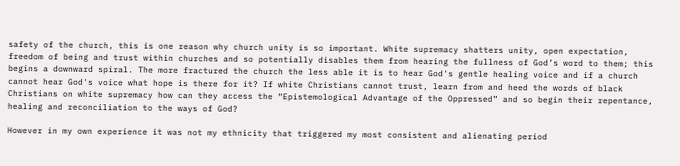safety of the church, this is one reason why church unity is so important. White supremacy shatters unity, open expectation, freedom of being and trust within churches and so potentially disables them from hearing the fullness of God’s word to them; this begins a downward spiral. The more fractured the church the less able it is to hear God's gentle healing voice and if a church cannot hear God's voice what hope is there for it? If white Christians cannot trust, learn from and heed the words of black Christians on white supremacy how can they access the “Epistemological Advantage of the Oppressed” and so begin their repentance, healing and reconciliation to the ways of God?

However in my own experience it was not my ethnicity that triggered my most consistent and alienating period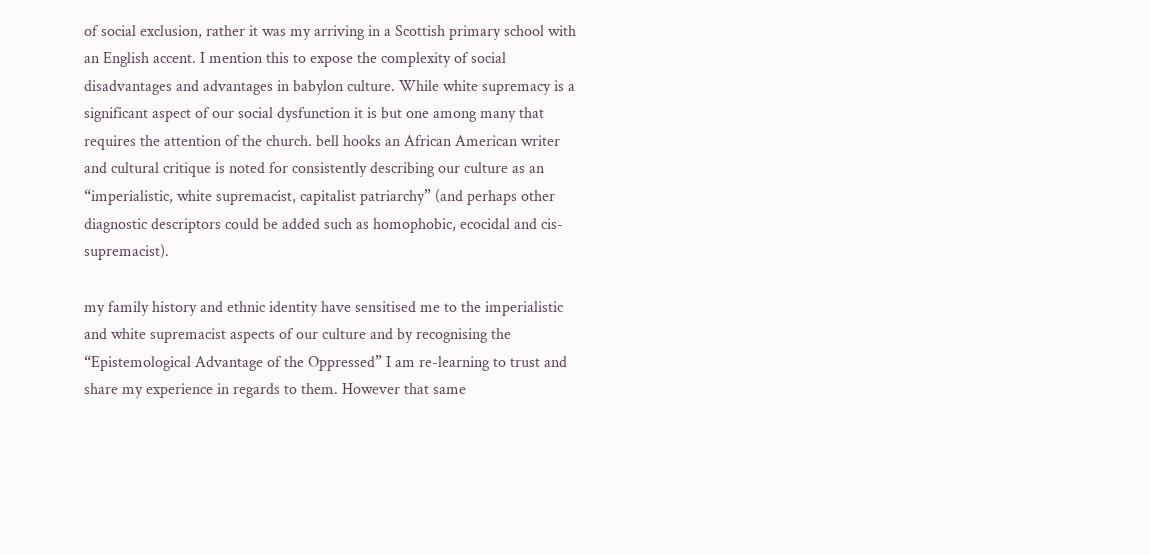of social exclusion, rather it was my arriving in a Scottish primary school with an English accent. I mention this to expose the complexity of social disadvantages and advantages in babylon culture. While white supremacy is a significant aspect of our social dysfunction it is but one among many that requires the attention of the church. bell hooks an African American writer and cultural critique is noted for consistently describing our culture as an “imperialistic, white supremacist, capitalist patriarchy” (and perhaps other diagnostic descriptors could be added such as homophobic, ecocidal and cis-supremacist).

my family history and ethnic identity have sensitised me to the imperialistic and white supremacist aspects of our culture and by recognising the “Epistemological Advantage of the Oppressed” I am re-learning to trust and share my experience in regards to them. However that same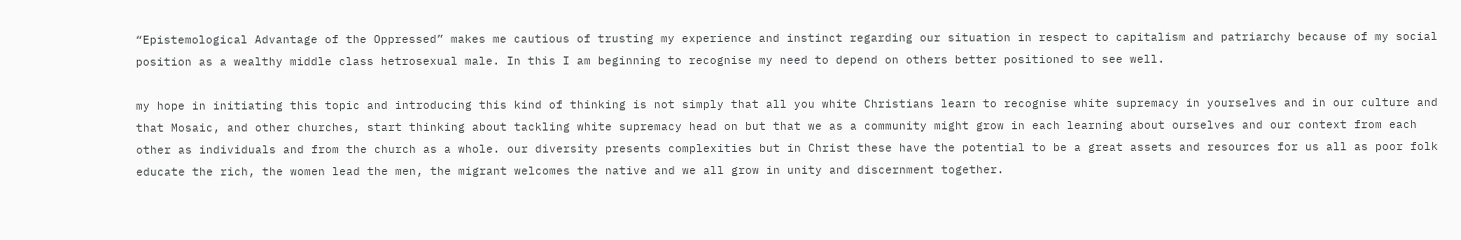“Epistemological Advantage of the Oppressed” makes me cautious of trusting my experience and instinct regarding our situation in respect to capitalism and patriarchy because of my social position as a wealthy middle class hetrosexual male. In this I am beginning to recognise my need to depend on others better positioned to see well.

my hope in initiating this topic and introducing this kind of thinking is not simply that all you white Christians learn to recognise white supremacy in yourselves and in our culture and that Mosaic, and other churches, start thinking about tackling white supremacy head on but that we as a community might grow in each learning about ourselves and our context from each other as individuals and from the church as a whole. our diversity presents complexities but in Christ these have the potential to be a great assets and resources for us all as poor folk educate the rich, the women lead the men, the migrant welcomes the native and we all grow in unity and discernment together.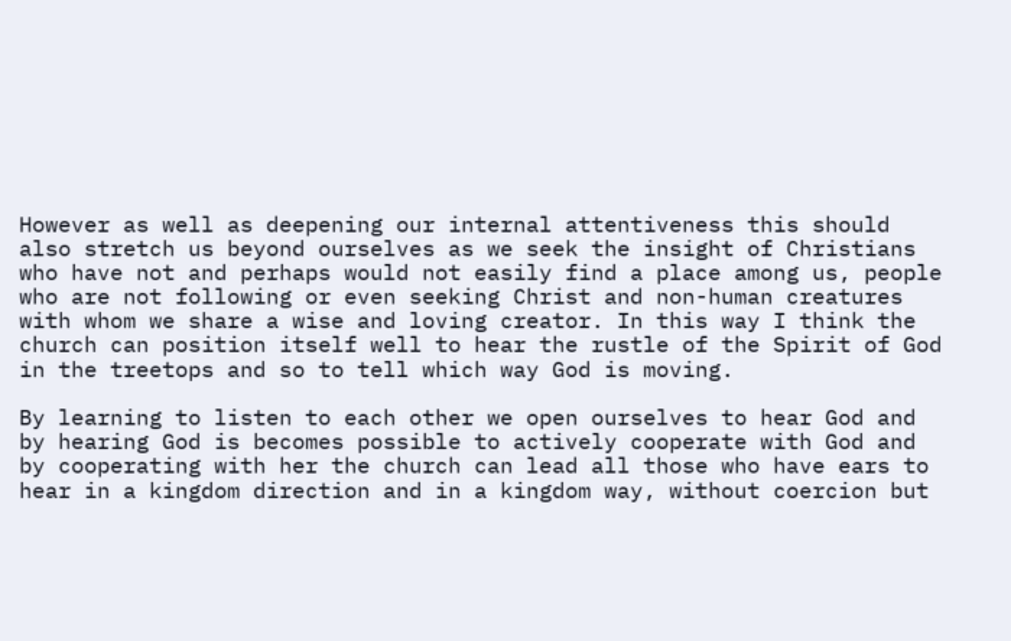However as well as deepening our internal attentiveness this should also stretch us beyond ourselves as we seek the insight of Christians who have not and perhaps would not easily find a place among us, people who are not following or even seeking Christ and non-human creatures with whom we share a wise and loving creator. In this way I think the church can position itself well to hear the rustle of the Spirit of God in the treetops and so to tell which way God is moving.

By learning to listen to each other we open ourselves to hear God and by hearing God is becomes possible to actively cooperate with God and by cooperating with her the church can lead all those who have ears to hear in a kingdom direction and in a kingdom way, without coercion but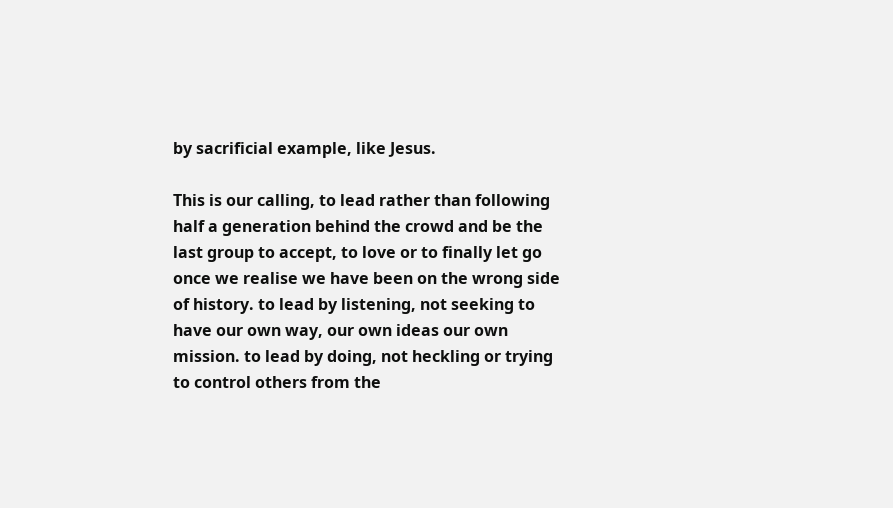by sacrificial example, like Jesus.

This is our calling, to lead rather than following half a generation behind the crowd and be the last group to accept, to love or to finally let go once we realise we have been on the wrong side of history. to lead by listening, not seeking to have our own way, our own ideas our own mission. to lead by doing, not heckling or trying to control others from the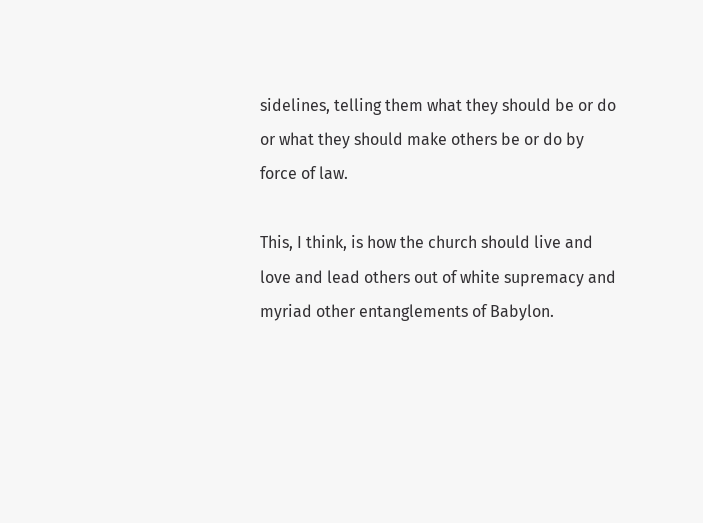sidelines, telling them what they should be or do or what they should make others be or do by force of law.

This, I think, is how the church should live and love and lead others out of white supremacy and myriad other entanglements of Babylon.